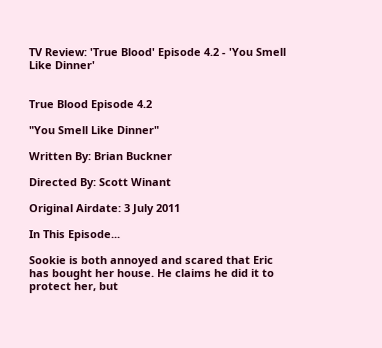TV Review: 'True Blood' Episode 4.2 - 'You Smell Like Dinner'


True Blood Episode 4.2

"You Smell Like Dinner"

Written By: Brian Buckner

Directed By: Scott Winant

Original Airdate: 3 July 2011

In This Episode...

Sookie is both annoyed and scared that Eric has bought her house. He claims he did it to protect her, but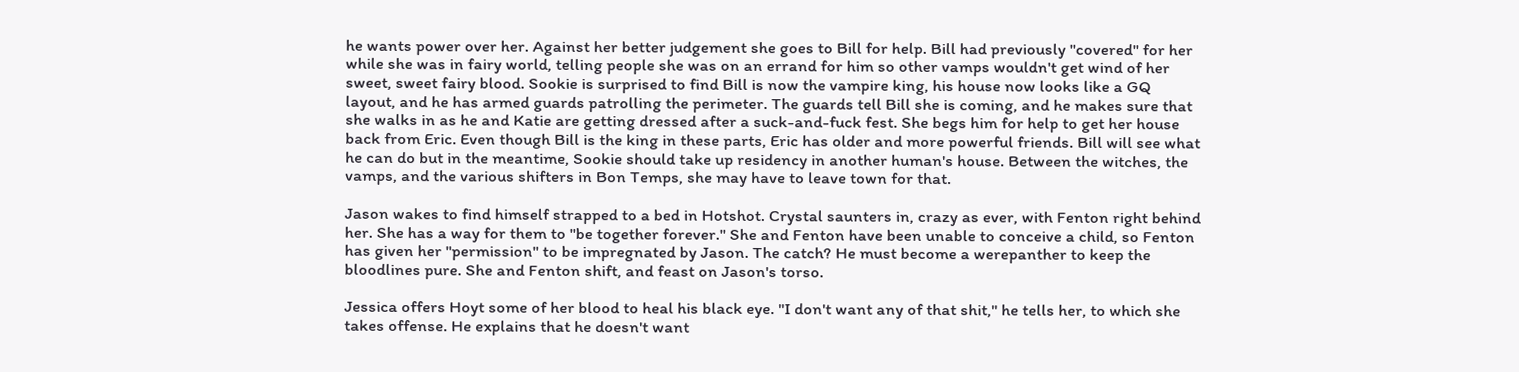he wants power over her. Against her better judgement she goes to Bill for help. Bill had previously "covered" for her while she was in fairy world, telling people she was on an errand for him so other vamps wouldn't get wind of her sweet, sweet fairy blood. Sookie is surprised to find Bill is now the vampire king, his house now looks like a GQ layout, and he has armed guards patrolling the perimeter. The guards tell Bill she is coming, and he makes sure that she walks in as he and Katie are getting dressed after a suck-and-fuck fest. She begs him for help to get her house back from Eric. Even though Bill is the king in these parts, Eric has older and more powerful friends. Bill will see what he can do but in the meantime, Sookie should take up residency in another human's house. Between the witches, the vamps, and the various shifters in Bon Temps, she may have to leave town for that.

Jason wakes to find himself strapped to a bed in Hotshot. Crystal saunters in, crazy as ever, with Fenton right behind her. She has a way for them to "be together forever." She and Fenton have been unable to conceive a child, so Fenton has given her "permission" to be impregnated by Jason. The catch? He must become a werepanther to keep the bloodlines pure. She and Fenton shift, and feast on Jason's torso.

Jessica offers Hoyt some of her blood to heal his black eye. "I don't want any of that shit," he tells her, to which she takes offense. He explains that he doesn't want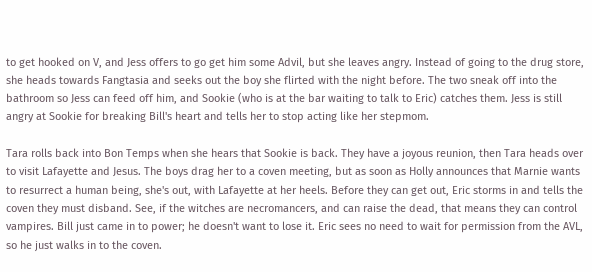to get hooked on V, and Jess offers to go get him some Advil, but she leaves angry. Instead of going to the drug store, she heads towards Fangtasia and seeks out the boy she flirted with the night before. The two sneak off into the bathroom so Jess can feed off him, and Sookie (who is at the bar waiting to talk to Eric) catches them. Jess is still angry at Sookie for breaking Bill's heart and tells her to stop acting like her stepmom.

Tara rolls back into Bon Temps when she hears that Sookie is back. They have a joyous reunion, then Tara heads over to visit Lafayette and Jesus. The boys drag her to a coven meeting, but as soon as Holly announces that Marnie wants to resurrect a human being, she's out, with Lafayette at her heels. Before they can get out, Eric storms in and tells the coven they must disband. See, if the witches are necromancers, and can raise the dead, that means they can control vampires. Bill just came in to power; he doesn't want to lose it. Eric sees no need to wait for permission from the AVL, so he just walks in to the coven.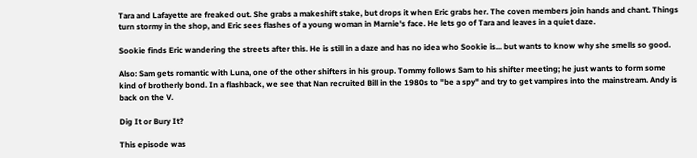Tara and Lafayette are freaked out. She grabs a makeshift stake, but drops it when Eric grabs her. The coven members join hands and chant. Things turn stormy in the shop, and Eric sees flashes of a young woman in Marnie's face. He lets go of Tara and leaves in a quiet daze.

Sookie finds Eric wandering the streets after this. He is still in a daze and has no idea who Sookie is... but wants to know why she smells so good.

Also: Sam gets romantic with Luna, one of the other shifters in his group. Tommy follows Sam to his shifter meeting; he just wants to form some kind of brotherly bond. In a flashback, we see that Nan recruited Bill in the 1980s to "be a spy" and try to get vampires into the mainstream. Andy is back on the V.

Dig It or Bury It?

This episode was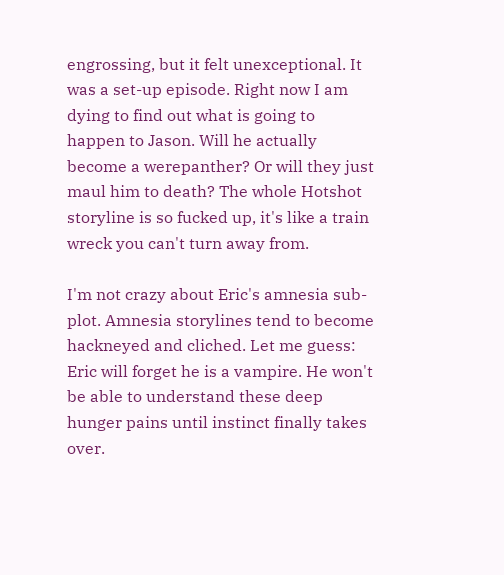engrossing, but it felt unexceptional. It was a set-up episode. Right now I am dying to find out what is going to happen to Jason. Will he actually become a werepanther? Or will they just maul him to death? The whole Hotshot storyline is so fucked up, it's like a train wreck you can't turn away from.

I'm not crazy about Eric's amnesia sub-plot. Amnesia storylines tend to become hackneyed and cliched. Let me guess: Eric will forget he is a vampire. He won't be able to understand these deep hunger pains until instinct finally takes over.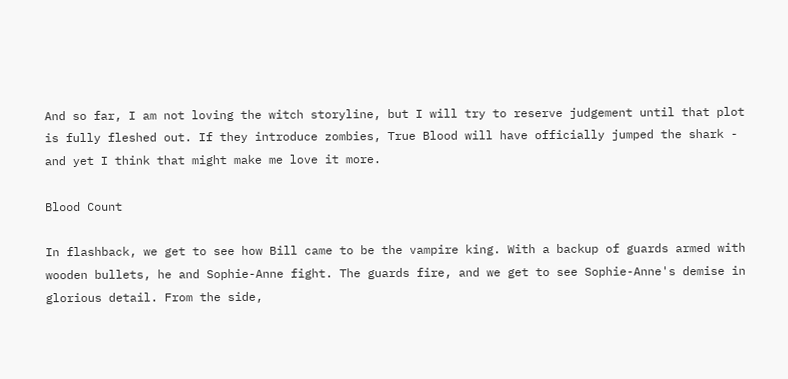And so far, I am not loving the witch storyline, but I will try to reserve judgement until that plot is fully fleshed out. If they introduce zombies, True Blood will have officially jumped the shark - and yet I think that might make me love it more.

Blood Count

In flashback, we get to see how Bill came to be the vampire king. With a backup of guards armed with wooden bullets, he and Sophie-Anne fight. The guards fire, and we get to see Sophie-Anne's demise in glorious detail. From the side,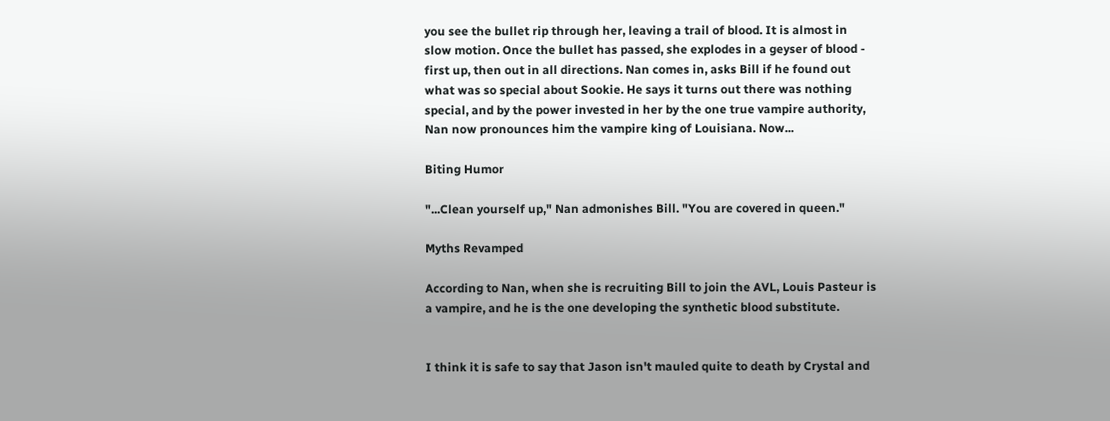you see the bullet rip through her, leaving a trail of blood. It is almost in slow motion. Once the bullet has passed, she explodes in a geyser of blood - first up, then out in all directions. Nan comes in, asks Bill if he found out what was so special about Sookie. He says it turns out there was nothing special, and by the power invested in her by the one true vampire authority, Nan now pronounces him the vampire king of Louisiana. Now...

Biting Humor

"...Clean yourself up," Nan admonishes Bill. "You are covered in queen."

Myths Revamped

According to Nan, when she is recruiting Bill to join the AVL, Louis Pasteur is a vampire, and he is the one developing the synthetic blood substitute.


I think it is safe to say that Jason isn't mauled quite to death by Crystal and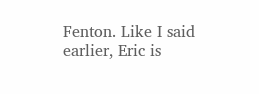Fenton. Like I said earlier, Eric is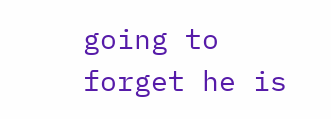going to forget he is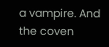a vampire. And the coven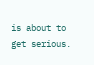is about to get serious.